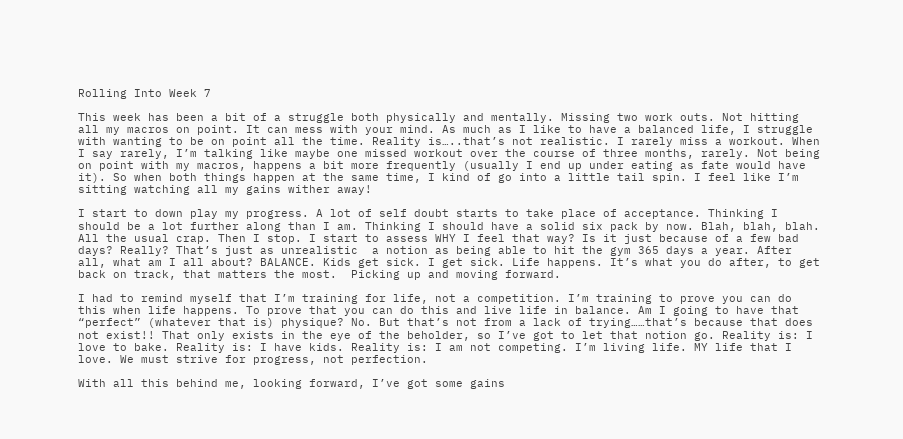Rolling Into Week 7

This week has been a bit of a struggle both physically and mentally. Missing two work outs. Not hitting all my macros on point. It can mess with your mind. As much as I like to have a balanced life, I struggle with wanting to be on point all the time. Reality is…..that’s not realistic. I rarely miss a workout. When I say rarely, I’m talking like maybe one missed workout over the course of three months, rarely. Not being on point with my macros, happens a bit more frequently (usually I end up under eating as fate would have it). So when both things happen at the same time, I kind of go into a little tail spin. I feel like I’m sitting watching all my gains wither away!

I start to down play my progress. A lot of self doubt starts to take place of acceptance. Thinking I should be a lot further along than I am. Thinking I should have a solid six pack by now. Blah, blah, blah. All the usual crap. Then I stop. I start to assess WHY I feel that way? Is it just because of a few bad days? Really? That’s just as unrealistic  a notion as being able to hit the gym 365 days a year. After all, what am I all about? BALANCE. Kids get sick. I get sick. Life happens. It’s what you do after, to get back on track, that matters the most.  Picking up and moving forward.

I had to remind myself that I’m training for life, not a competition. I’m training to prove you can do this when life happens. To prove that you can do this and live life in balance. Am I going to have that “perfect” (whatever that is) physique? No. But that’s not from a lack of trying……that’s because that does not exist!! That only exists in the eye of the beholder, so I’ve got to let that notion go. Reality is: I love to bake. Reality is: I have kids. Reality is: I am not competing. I’m living life. MY life that I love. We must strive for progress, not perfection.

With all this behind me, looking forward, I’ve got some gains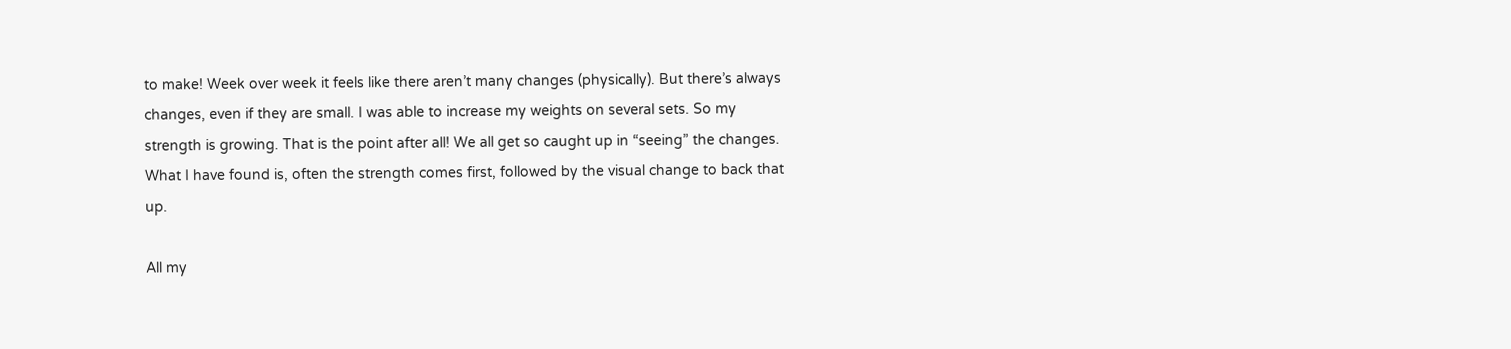to make! Week over week it feels like there aren’t many changes (physically). But there’s always changes, even if they are small. I was able to increase my weights on several sets. So my strength is growing. That is the point after all! We all get so caught up in “seeing” the changes. What I have found is, often the strength comes first, followed by the visual change to back that up.

All my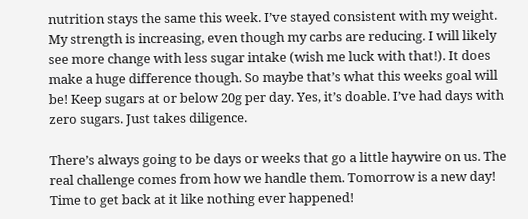nutrition stays the same this week. I’ve stayed consistent with my weight. My strength is increasing, even though my carbs are reducing. I will likely see more change with less sugar intake (wish me luck with that!). It does make a huge difference though. So maybe that’s what this weeks goal will be! Keep sugars at or below 20g per day. Yes, it’s doable. I’ve had days with zero sugars. Just takes diligence.

There’s always going to be days or weeks that go a little haywire on us. The real challenge comes from how we handle them. Tomorrow is a new day! Time to get back at it like nothing ever happened!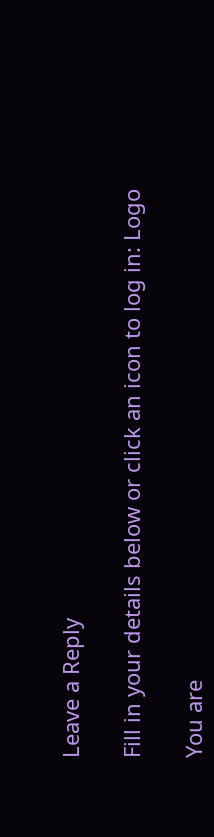Leave a Reply

Fill in your details below or click an icon to log in: Logo

You are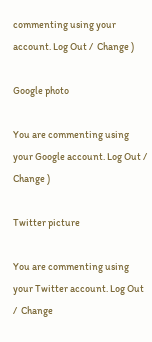commenting using your account. Log Out /  Change )

Google photo

You are commenting using your Google account. Log Out /  Change )

Twitter picture

You are commenting using your Twitter account. Log Out /  Change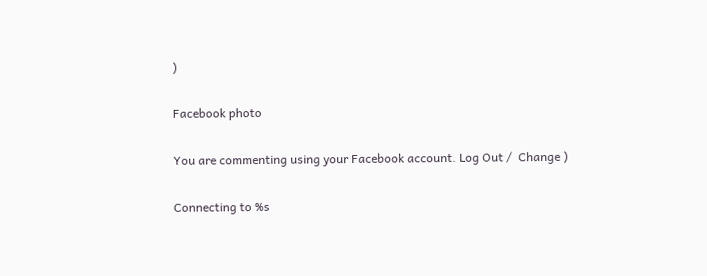)

Facebook photo

You are commenting using your Facebook account. Log Out /  Change )

Connecting to %s